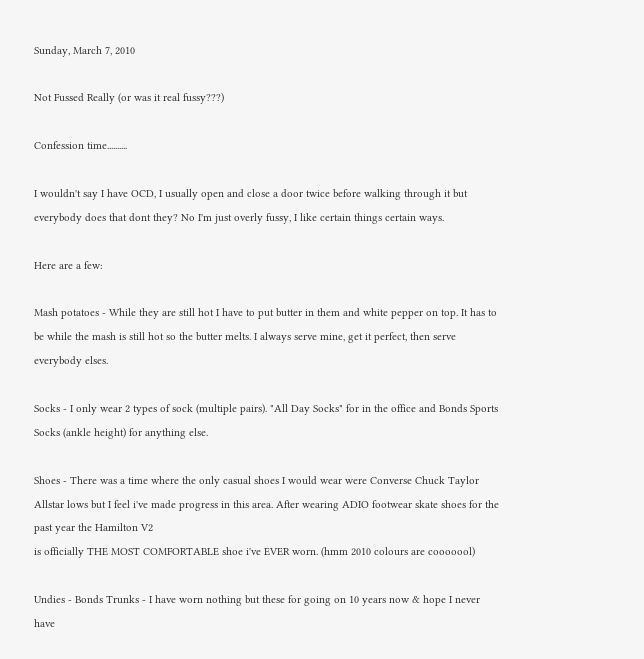Sunday, March 7, 2010

Not Fussed Really (or was it real fussy???)

Confession time..........

I wouldn't say I have OCD, I usually open and close a door twice before walking through it but everybody does that dont they? No I'm just overly fussy, I like certain things certain ways.

Here are a few:

Mash potatoes - While they are still hot I have to put butter in them and white pepper on top. It has to be while the mash is still hot so the butter melts. I always serve mine, get it perfect, then serve everybody elses.

Socks - I only wear 2 types of sock (multiple pairs). "All Day Socks" for in the office and Bonds Sports Socks (ankle height) for anything else.

Shoes - There was a time where the only casual shoes I would wear were Converse Chuck Taylor Allstar lows but I feel i've made progress in this area. After wearing ADIO footwear skate shoes for the past year the Hamilton V2
is officially THE MOST COMFORTABLE shoe i've EVER worn. (hmm 2010 colours are cooooool)

Undies - Bonds Trunks - I have worn nothing but these for going on 10 years now & hope I never have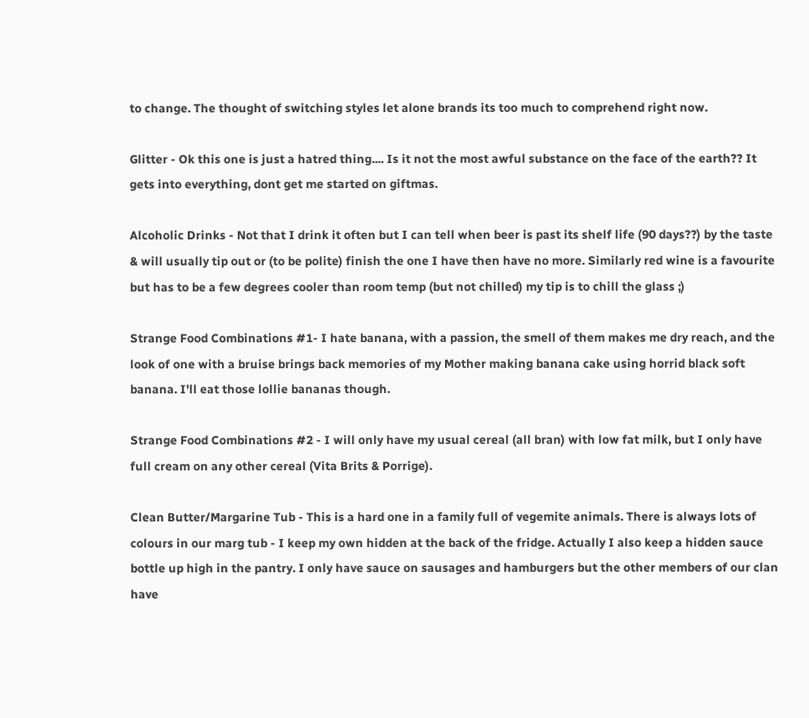to change. The thought of switching styles let alone brands its too much to comprehend right now.

Glitter - Ok this one is just a hatred thing.... Is it not the most awful substance on the face of the earth?? It gets into everything, dont get me started on giftmas.

Alcoholic Drinks - Not that I drink it often but I can tell when beer is past its shelf life (90 days??) by the taste & will usually tip out or (to be polite) finish the one I have then have no more. Similarly red wine is a favourite but has to be a few degrees cooler than room temp (but not chilled) my tip is to chill the glass ;)

Strange Food Combinations #1- I hate banana, with a passion, the smell of them makes me dry reach, and the look of one with a bruise brings back memories of my Mother making banana cake using horrid black soft banana. I'll eat those lollie bananas though.

Strange Food Combinations #2 - I will only have my usual cereal (all bran) with low fat milk, but I only have full cream on any other cereal (Vita Brits & Porrige).

Clean Butter/Margarine Tub - This is a hard one in a family full of vegemite animals. There is always lots of colours in our marg tub - I keep my own hidden at the back of the fridge. Actually I also keep a hidden sauce bottle up high in the pantry. I only have sauce on sausages and hamburgers but the other members of our clan have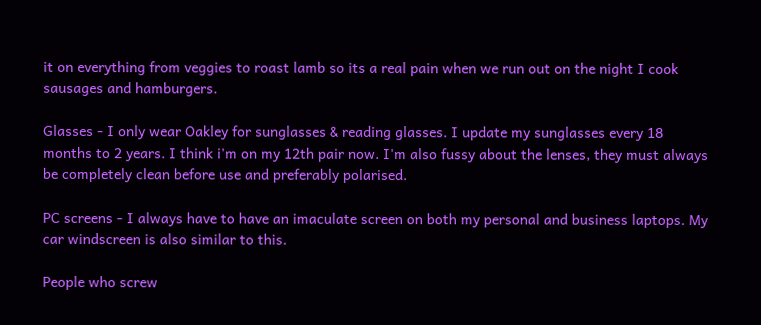it on everything from veggies to roast lamb so its a real pain when we run out on the night I cook sausages and hamburgers.

Glasses - I only wear Oakley for sunglasses & reading glasses. I update my sunglasses every 18 months to 2 years. I think i'm on my 12th pair now. I'm also fussy about the lenses, they must always be completely clean before use and preferably polarised.

PC screens - I always have to have an imaculate screen on both my personal and business laptops. My car windscreen is also similar to this.

People who screw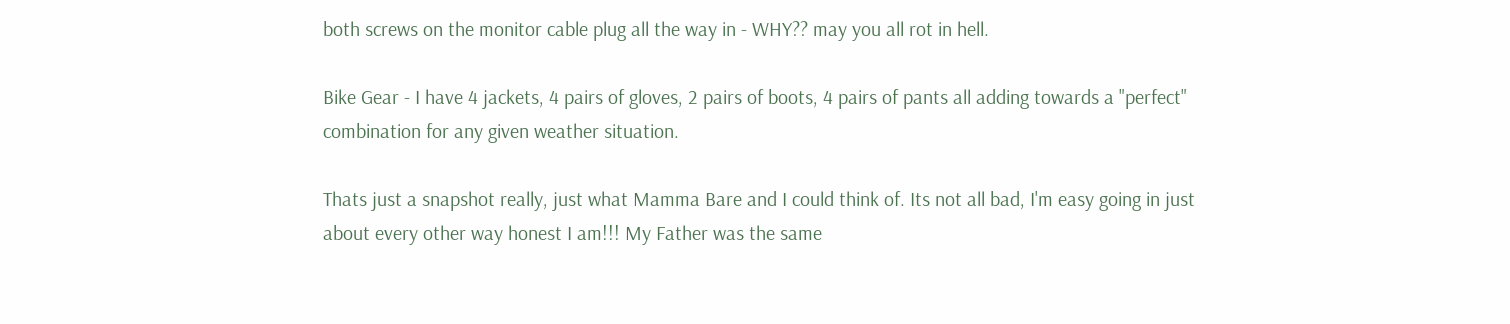both screws on the monitor cable plug all the way in - WHY?? may you all rot in hell.

Bike Gear - I have 4 jackets, 4 pairs of gloves, 2 pairs of boots, 4 pairs of pants all adding towards a "perfect" combination for any given weather situation.

Thats just a snapshot really, just what Mamma Bare and I could think of. Its not all bad, I'm easy going in just about every other way honest I am!!! My Father was the same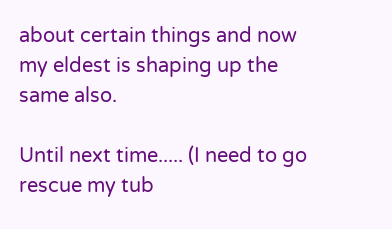about certain things and now my eldest is shaping up the same also.

Until next time..... (I need to go rescue my tub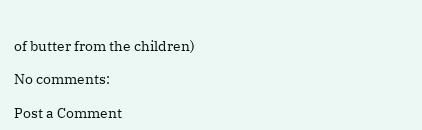of butter from the children)

No comments:

Post a Comment